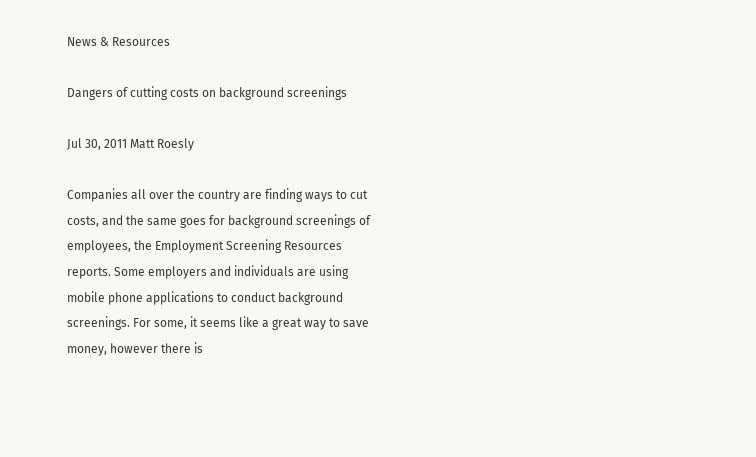News & Resources

Dangers of cutting costs on background screenings

Jul 30, 2011 Matt Roesly

Companies all over the country are finding ways to cut costs, and the same goes for background screenings of employees, the Employment Screening Resources reports. Some employers and individuals are using mobile phone applications to conduct background screenings. For some, it seems like a great way to save money, however there is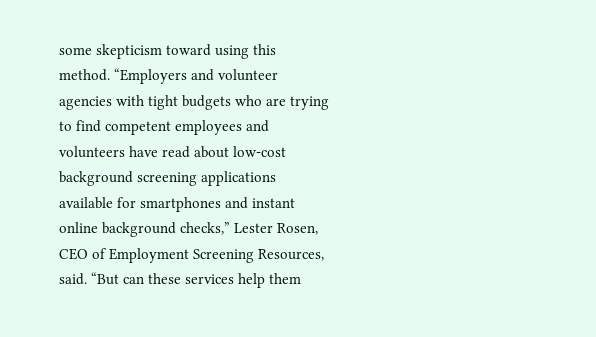some skepticism toward using this method. “Employers and volunteer agencies with tight budgets who are trying to find competent employees and volunteers have read about low-cost background screening applications available for smartphones and instant online background checks,” Lester Rosen, CEO of Employment Screening Resources, said. “But can these services help them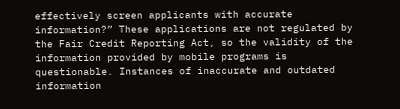effectively screen applicants with accurate information?” These applications are not regulated by the Fair Credit Reporting Act, so the validity of the information provided by mobile programs is questionable. Instances of inaccurate and outdated information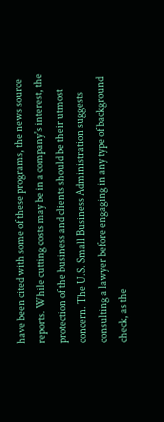have been cited with some of these programs, the news source reports. While cutting costs may be in a company's interest, the protection of the business and clients should be their utmost concern. The U.S. Small Business Administration suggests consulting a lawyer before engaging in any type of background check, as the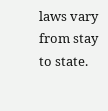laws vary from stay to state.